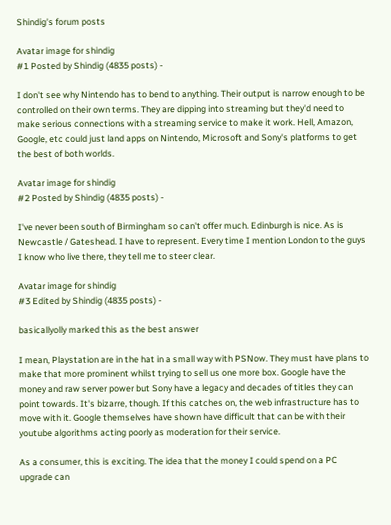Shindig's forum posts

Avatar image for shindig
#1 Posted by Shindig (4835 posts) -

I don't see why Nintendo has to bend to anything. Their output is narrow enough to be controlled on their own terms. They are dipping into streaming but they'd need to make serious connections with a streaming service to make it work. Hell, Amazon, Google, etc could just land apps on Nintendo, Microsoft and Sony's platforms to get the best of both worlds.

Avatar image for shindig
#2 Posted by Shindig (4835 posts) -

I've never been south of Birmingham so can't offer much. Edinburgh is nice. As is Newcastle / Gateshead. I have to represent. Every time I mention London to the guys I know who live there, they tell me to steer clear.

Avatar image for shindig
#3 Edited by Shindig (4835 posts) -

basicallyolly marked this as the best answer

I mean, Playstation are in the hat in a small way with PSNow. They must have plans to make that more prominent whilst trying to sell us one more box. Google have the money and raw server power but Sony have a legacy and decades of titles they can point towards. It's bizarre, though. If this catches on, the web infrastructure has to move with it. Google themselves have shown have difficult that can be with their youtube algorithms acting poorly as moderation for their service.

As a consumer, this is exciting. The idea that the money I could spend on a PC upgrade can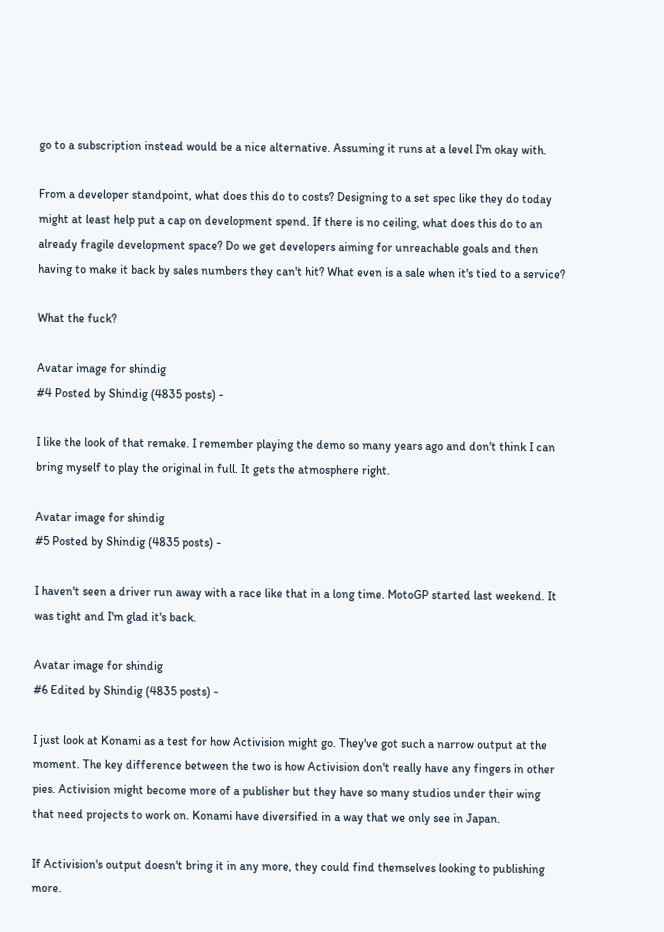go to a subscription instead would be a nice alternative. Assuming it runs at a level I'm okay with.

From a developer standpoint, what does this do to costs? Designing to a set spec like they do today might at least help put a cap on development spend. If there is no ceiling, what does this do to an already fragile development space? Do we get developers aiming for unreachable goals and then having to make it back by sales numbers they can't hit? What even is a sale when it's tied to a service?

What the fuck?

Avatar image for shindig
#4 Posted by Shindig (4835 posts) -

I like the look of that remake. I remember playing the demo so many years ago and don't think I can bring myself to play the original in full. It gets the atmosphere right.

Avatar image for shindig
#5 Posted by Shindig (4835 posts) -

I haven't seen a driver run away with a race like that in a long time. MotoGP started last weekend. It was tight and I'm glad it's back.

Avatar image for shindig
#6 Edited by Shindig (4835 posts) -

I just look at Konami as a test for how Activision might go. They've got such a narrow output at the moment. The key difference between the two is how Activision don't really have any fingers in other pies. Activision might become more of a publisher but they have so many studios under their wing that need projects to work on. Konami have diversified in a way that we only see in Japan.

If Activision's output doesn't bring it in any more, they could find themselves looking to publishing more.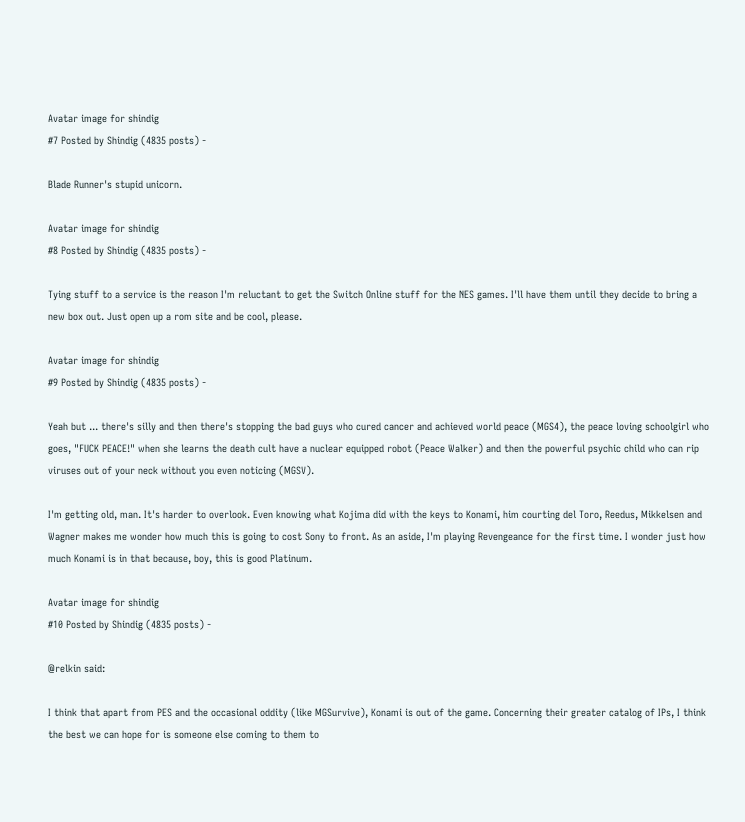Avatar image for shindig
#7 Posted by Shindig (4835 posts) -

Blade Runner's stupid unicorn.

Avatar image for shindig
#8 Posted by Shindig (4835 posts) -

Tying stuff to a service is the reason I'm reluctant to get the Switch Online stuff for the NES games. I'll have them until they decide to bring a new box out. Just open up a rom site and be cool, please.

Avatar image for shindig
#9 Posted by Shindig (4835 posts) -

Yeah but ... there's silly and then there's stopping the bad guys who cured cancer and achieved world peace (MGS4), the peace loving schoolgirl who goes, "FUCK PEACE!" when she learns the death cult have a nuclear equipped robot (Peace Walker) and then the powerful psychic child who can rip viruses out of your neck without you even noticing (MGSV).

I'm getting old, man. It's harder to overlook. Even knowing what Kojima did with the keys to Konami, him courting del Toro, Reedus, Mikkelsen and Wagner makes me wonder how much this is going to cost Sony to front. As an aside, I'm playing Revengeance for the first time. I wonder just how much Konami is in that because, boy, this is good Platinum.

Avatar image for shindig
#10 Posted by Shindig (4835 posts) -

@relkin said:

I think that apart from PES and the occasional oddity (like MGSurvive), Konami is out of the game. Concerning their greater catalog of IPs, I think the best we can hope for is someone else coming to them to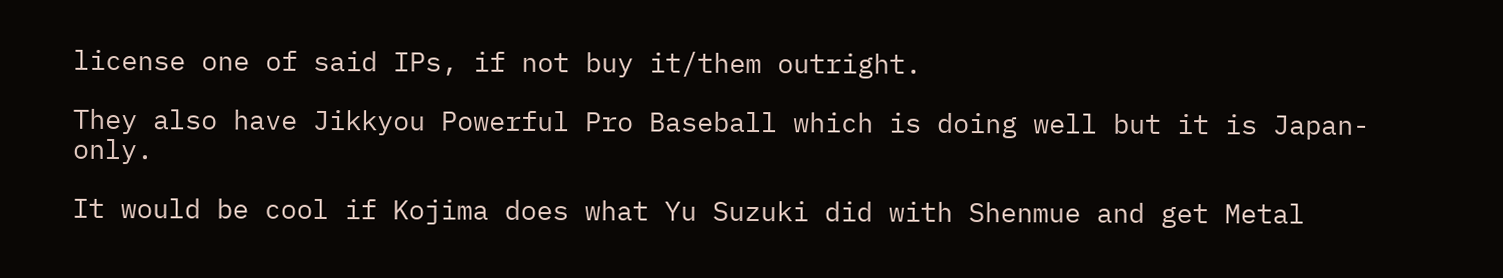license one of said IPs, if not buy it/them outright.

They also have Jikkyou Powerful Pro Baseball which is doing well but it is Japan-only.

It would be cool if Kojima does what Yu Suzuki did with Shenmue and get Metal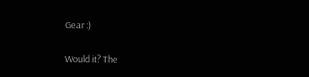Gear :)

Would it? The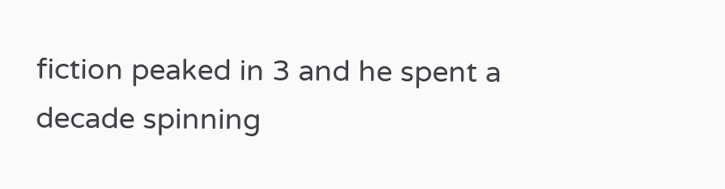fiction peaked in 3 and he spent a decade spinning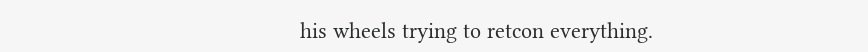his wheels trying to retcon everything.